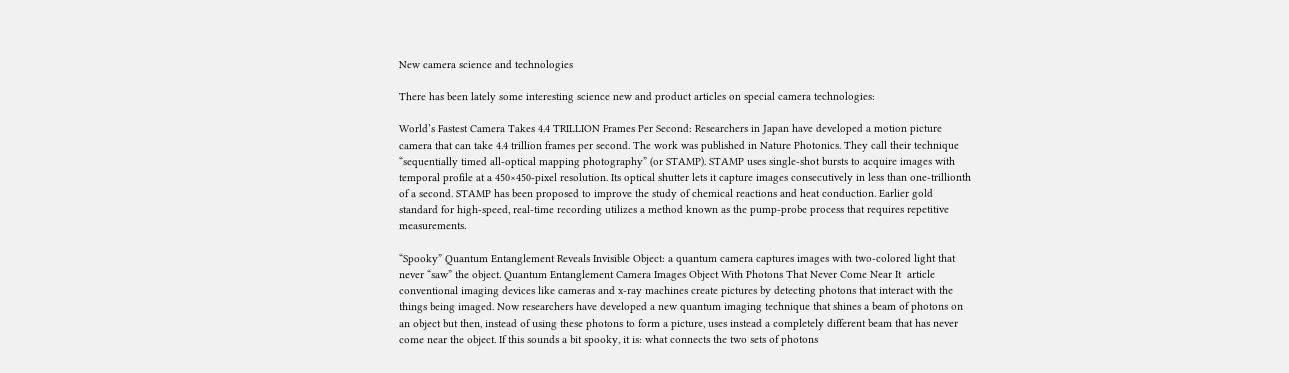New camera science and technologies

There has been lately some interesting science new and product articles on special camera technologies:

World’s Fastest Camera Takes 4.4 TRILLION Frames Per Second: Researchers in Japan have developed a motion picture camera that can take 4.4 trillion frames per second. The work was published in Nature Photonics. They call their technique “sequentially timed all-optical mapping photography” (or STAMP). STAMP uses single-shot bursts to acquire images with temporal profile at a 450×450-pixel resolution. Its optical shutter lets it capture images consecutively in less than one-trillionth of a second. STAMP has been proposed to improve the study of chemical reactions and heat conduction. Earlier gold standard for high-speed, real-time recording utilizes a method known as the pump-probe process that requires repetitive measurements.

“Spooky” Quantum Entanglement Reveals Invisible Object: a quantum camera captures images with two-colored light that never “saw” the object. Quantum Entanglement Camera Images Object With Photons That Never Come Near It  article conventional imaging devices like cameras and x-ray machines create pictures by detecting photons that interact with the things being imaged. Now researchers have developed a new quantum imaging technique that shines a beam of photons on an object but then, instead of using these photons to form a picture, uses instead a completely different beam that has never come near the object. If this sounds a bit spooky, it is: what connects the two sets of photons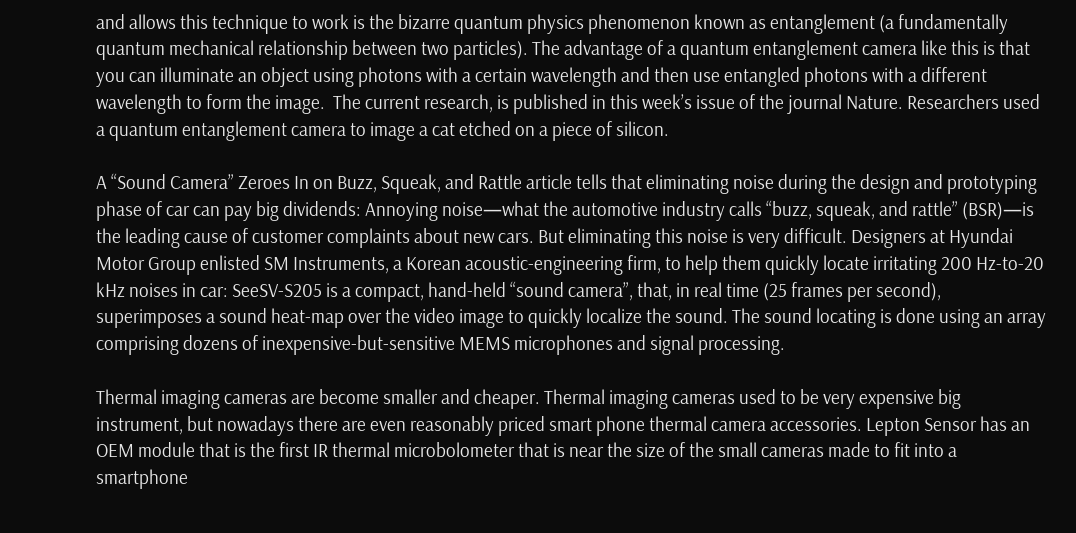and allows this technique to work is the bizarre quantum physics phenomenon known as entanglement (a fundamentally quantum mechanical relationship between two particles). The advantage of a quantum entanglement camera like this is that you can illuminate an object using photons with a certain wavelength and then use entangled photons with a different wavelength to form the image.  The current research, is published in this week’s issue of the journal Nature. Researchers used a quantum entanglement camera to image a cat etched on a piece of silicon.

A “Sound Camera” Zeroes In on Buzz, Squeak, and Rattle article tells that eliminating noise during the design and prototyping phase of car can pay big dividends: Annoying noise—what the automotive industry calls “buzz, squeak, and rattle” (BSR)—is the leading cause of customer complaints about new cars. But eliminating this noise is very difficult. Designers at Hyundai Motor Group enlisted SM Instruments, a Korean acoustic-engineering firm, to help them quickly locate irritating 200 Hz-to-20 kHz noises in car: SeeSV-S205 is a compact, hand-held “sound camera”, that, in real time (25 frames per second), superimposes a sound heat-map over the video image to quickly localize the sound. The sound locating is done using an array comprising dozens of inexpensive-but-sensitive MEMS microphones and signal processing.

Thermal imaging cameras are become smaller and cheaper. Thermal imaging cameras used to be very expensive big instrument, but nowadays there are even reasonably priced smart phone thermal camera accessories. Lepton Sensor has an OEM module that is the first IR thermal microbolometer that is near the size of the small cameras made to fit into a smartphone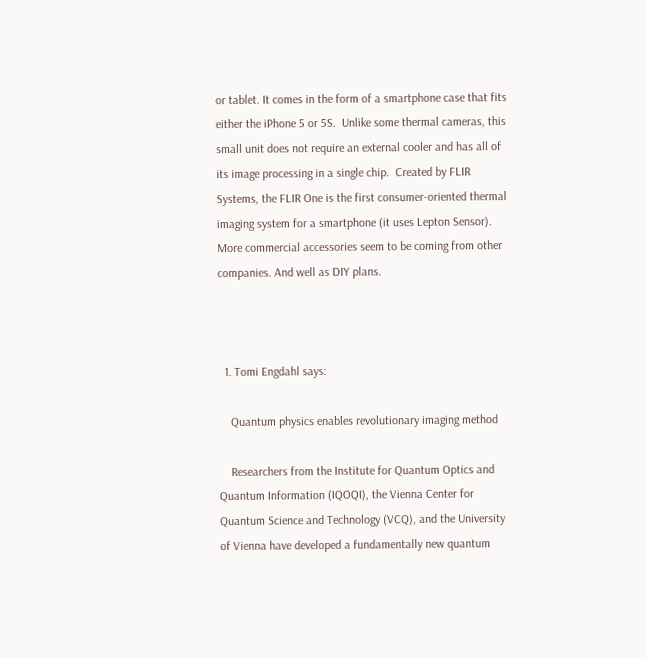or tablet. It comes in the form of a smartphone case that fits either the iPhone 5 or 5S.  Unlike some thermal cameras, this small unit does not require an external cooler and has all of its image processing in a single chip.  Created by FLIR Systems, the FLIR One is the first consumer-oriented thermal imaging system for a smartphone (it uses Lepton Sensor). More commercial accessories seem to be coming from other companies. And well as DIY plans.



  1. Tomi Engdahl says:

    Quantum physics enables revolutionary imaging method

    Researchers from the Institute for Quantum Optics and Quantum Information (IQOQI), the Vienna Center for Quantum Science and Technology (VCQ), and the University of Vienna have developed a fundamentally new quantum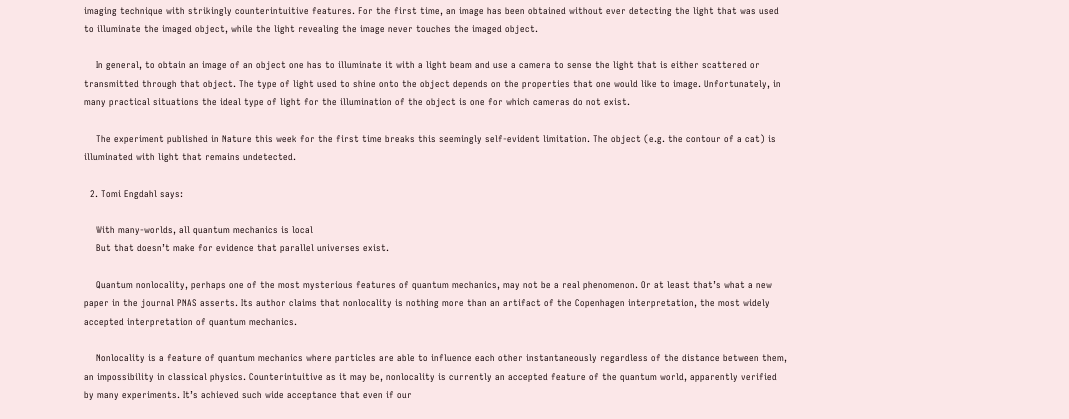imaging technique with strikingly counterintuitive features. For the first time, an image has been obtained without ever detecting the light that was used to illuminate the imaged object, while the light revealing the image never touches the imaged object.

    In general, to obtain an image of an object one has to illuminate it with a light beam and use a camera to sense the light that is either scattered or transmitted through that object. The type of light used to shine onto the object depends on the properties that one would like to image. Unfortunately, in many practical situations the ideal type of light for the illumination of the object is one for which cameras do not exist.

    The experiment published in Nature this week for the first time breaks this seemingly self-evident limitation. The object (e.g. the contour of a cat) is illuminated with light that remains undetected.

  2. Tomi Engdahl says:

    With many-worlds, all quantum mechanics is local
    But that doesn’t make for evidence that parallel universes exist.

    Quantum nonlocality, perhaps one of the most mysterious features of quantum mechanics, may not be a real phenomenon. Or at least that’s what a new paper in the journal PNAS asserts. Its author claims that nonlocality is nothing more than an artifact of the Copenhagen interpretation, the most widely accepted interpretation of quantum mechanics.

    Nonlocality is a feature of quantum mechanics where particles are able to influence each other instantaneously regardless of the distance between them, an impossibility in classical physics. Counterintuitive as it may be, nonlocality is currently an accepted feature of the quantum world, apparently verified by many experiments. It’s achieved such wide acceptance that even if our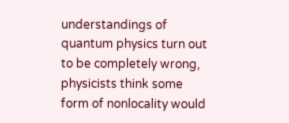understandings of quantum physics turn out to be completely wrong, physicists think some form of nonlocality would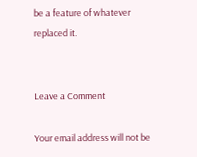be a feature of whatever replaced it.


Leave a Comment

Your email address will not be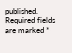published. Required fields are marked *